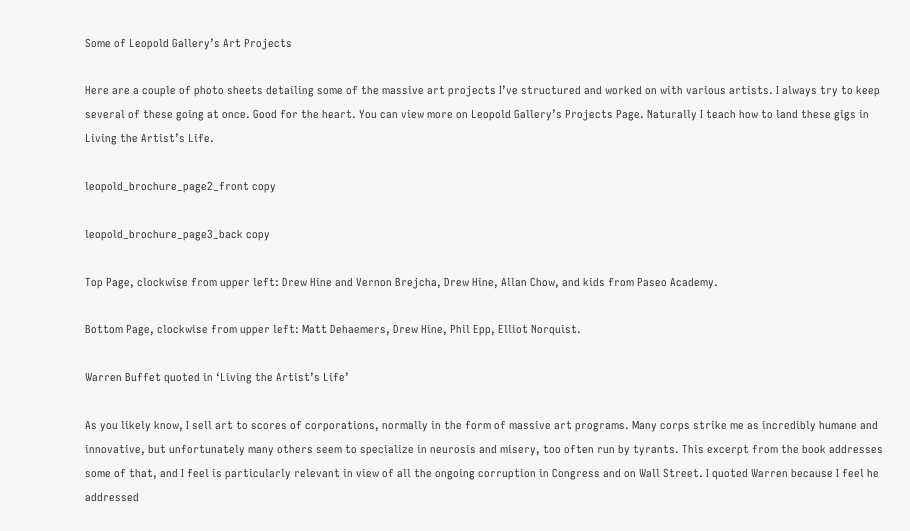Some of Leopold Gallery’s Art Projects

Here are a couple of photo sheets detailing some of the massive art projects I’ve structured and worked on with various artists. I always try to keep several of these going at once. Good for the heart. You can view more on Leopold Gallery’s Projects Page. Naturally I teach how to land these gigs in Living the Artist’s Life.

leopold_brochure_page2_front copy

leopold_brochure_page3_back copy

Top Page, clockwise from upper left: Drew Hine and Vernon Brejcha, Drew Hine, Allan Chow, and kids from Paseo Academy.

Bottom Page, clockwise from upper left: Matt Dehaemers, Drew Hine, Phil Epp, Elliot Norquist.

Warren Buffet quoted in ‘Living the Artist’s Life’

As you likely know, I sell art to scores of corporations, normally in the form of massive art programs. Many corps strike me as incredibly humane and innovative, but unfortunately many others seem to specialize in neurosis and misery, too often run by tyrants. This excerpt from the book addresses some of that, and I feel is particularly relevant in view of all the ongoing corruption in Congress and on Wall Street. I quoted Warren because I feel he addressed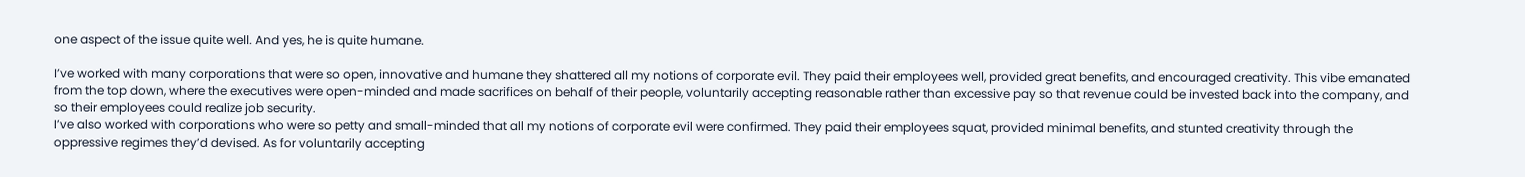one aspect of the issue quite well. And yes, he is quite humane.

I’ve worked with many corporations that were so open, innovative and humane they shattered all my notions of corporate evil. They paid their employees well, provided great benefits, and encouraged creativity. This vibe emanated from the top down, where the executives were open-minded and made sacrifices on behalf of their people, voluntarily accepting reasonable rather than excessive pay so that revenue could be invested back into the company, and so their employees could realize job security.
I’ve also worked with corporations who were so petty and small-minded that all my notions of corporate evil were confirmed. They paid their employees squat, provided minimal benefits, and stunted creativity through the oppressive regimes they’d devised. As for voluntarily accepting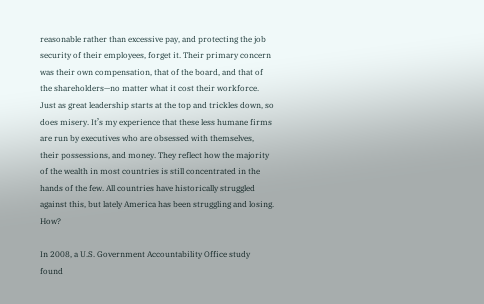reasonable rather than excessive pay, and protecting the job security of their employees, forget it. Their primary concern was their own compensation, that of the board, and that of the shareholders—no matter what it cost their workforce.
Just as great leadership starts at the top and trickles down, so does misery. It’s my experience that these less humane firms are run by executives who are obsessed with themselves, their possessions, and money. They reflect how the majority of the wealth in most countries is still concentrated in the hands of the few. All countries have historically struggled against this, but lately America has been struggling and losing. How?

In 2008, a U.S. Government Accountability Office study found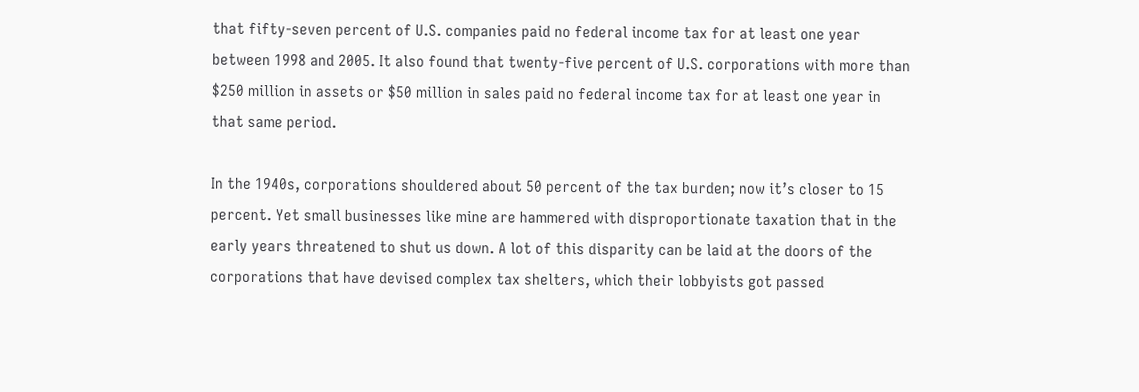that fifty-seven percent of U.S. companies paid no federal income tax for at least one year between 1998 and 2005. It also found that twenty-five percent of U.S. corporations with more than $250 million in assets or $50 million in sales paid no federal income tax for at least one year in that same period.

In the 1940s, corporations shouldered about 50 percent of the tax burden; now it’s closer to 15 percent. Yet small businesses like mine are hammered with disproportionate taxation that in the early years threatened to shut us down. A lot of this disparity can be laid at the doors of the corporations that have devised complex tax shelters, which their lobbyists got passed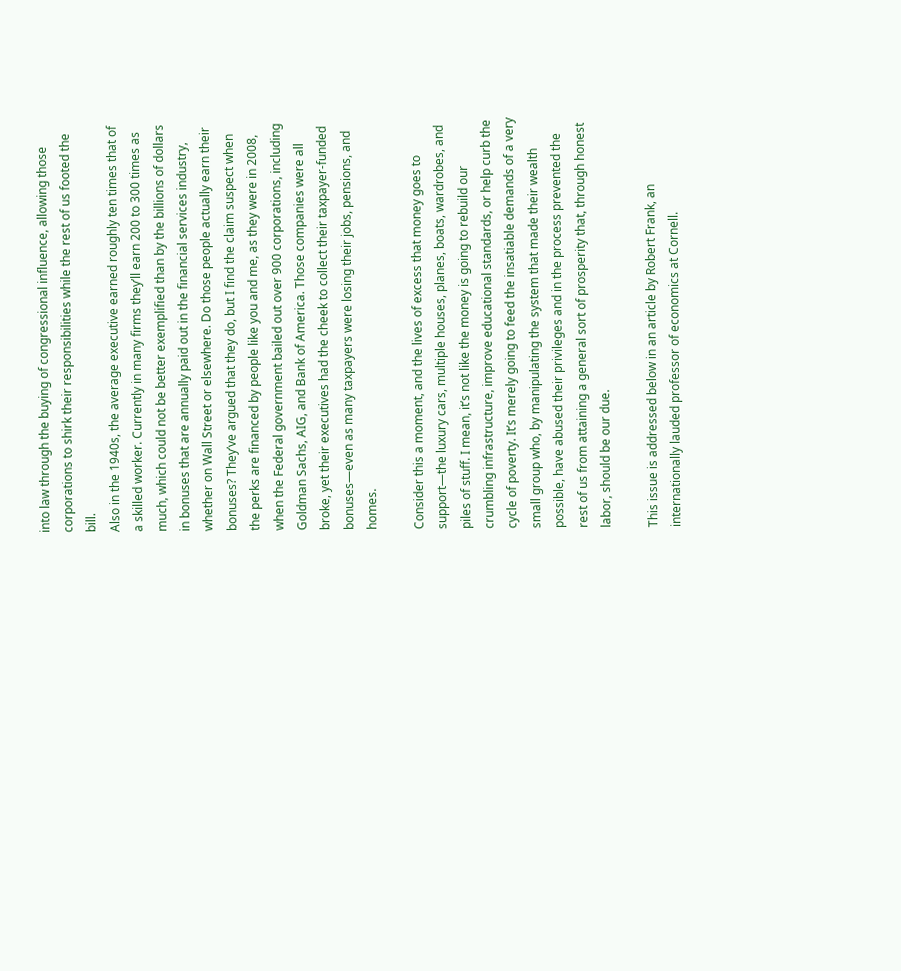into law through the buying of congressional influence, allowing those corporations to shirk their responsibilities while the rest of us footed the bill.
Also in the 1940s, the average executive earned roughly ten times that of a skilled worker. Currently in many firms they’ll earn 200 to 300 times as much, which could not be better exemplified than by the billions of dollars in bonuses that are annually paid out in the financial services industry, whether on Wall Street or elsewhere. Do those people actually earn their bonuses? They’ve argued that they do, but I find the claim suspect when the perks are financed by people like you and me, as they were in 2008, when the Federal government bailed out over 900 corporations, including Goldman Sachs, AIG, and Bank of America. Those companies were all broke, yet their executives had the cheek to collect their taxpayer-funded bonuses—even as many taxpayers were losing their jobs, pensions, and homes.

Consider this a moment, and the lives of excess that money goes to support—the luxury cars, multiple houses, planes, boats, wardrobes, and piles of stuff. I mean, it’s not like the money is going to rebuild our crumbling infrastructure, improve educational standards, or help curb the cycle of poverty. It’s merely going to feed the insatiable demands of a very small group who, by manipulating the system that made their wealth possible, have abused their privileges and in the process prevented the rest of us from attaining a general sort of prosperity that, through honest labor, should be our due.

This issue is addressed below in an article by Robert Frank, an internationally lauded professor of economics at Cornell.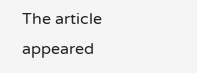The article appeared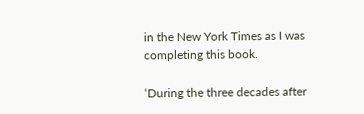in the New York Times as I was completing this book.

‘During the three decades after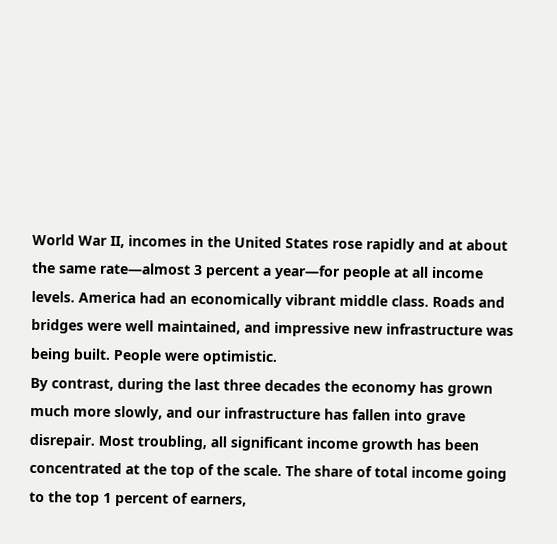World War II, incomes in the United States rose rapidly and at about the same rate—almost 3 percent a year—for people at all income levels. America had an economically vibrant middle class. Roads and bridges were well maintained, and impressive new infrastructure was being built. People were optimistic.
By contrast, during the last three decades the economy has grown much more slowly, and our infrastructure has fallen into grave disrepair. Most troubling, all significant income growth has been concentrated at the top of the scale. The share of total income going to the top 1 percent of earners,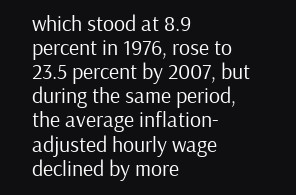which stood at 8.9 percent in 1976, rose to 23.5 percent by 2007, but during the same period, the average inflation-adjusted hourly wage declined by more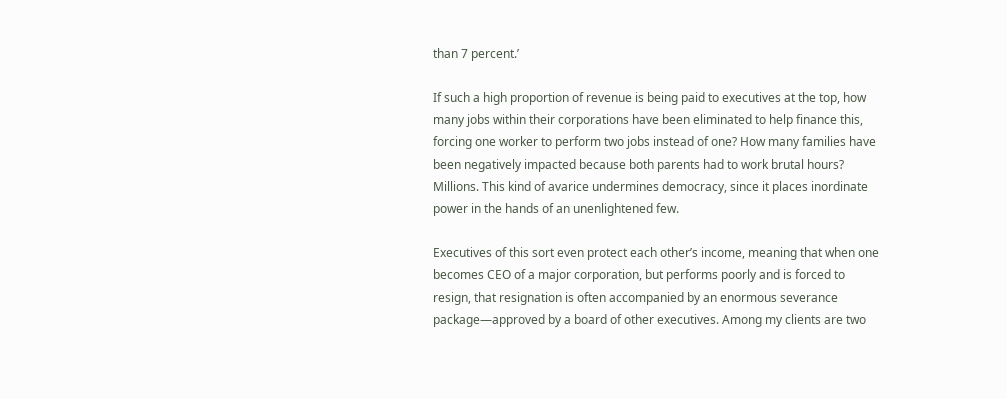than 7 percent.’

If such a high proportion of revenue is being paid to executives at the top, how many jobs within their corporations have been eliminated to help finance this, forcing one worker to perform two jobs instead of one? How many families have been negatively impacted because both parents had to work brutal hours? Millions. This kind of avarice undermines democracy, since it places inordinate power in the hands of an unenlightened few.

Executives of this sort even protect each other’s income, meaning that when one becomes CEO of a major corporation, but performs poorly and is forced to resign, that resignation is often accompanied by an enormous severance package—approved by a board of other executives. Among my clients are two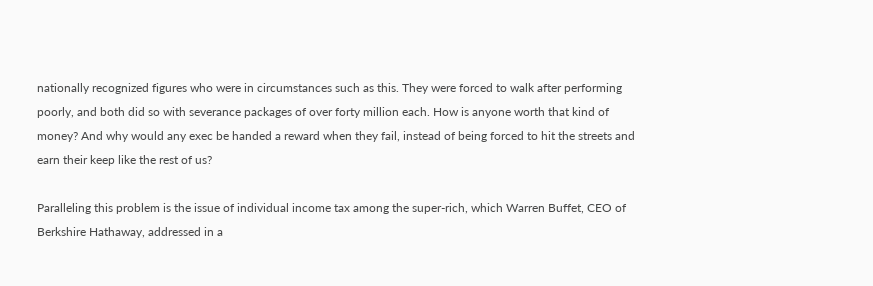nationally recognized figures who were in circumstances such as this. They were forced to walk after performing poorly, and both did so with severance packages of over forty million each. How is anyone worth that kind of money? And why would any exec be handed a reward when they fail, instead of being forced to hit the streets and earn their keep like the rest of us?

Paralleling this problem is the issue of individual income tax among the super-rich, which Warren Buffet, CEO of Berkshire Hathaway, addressed in a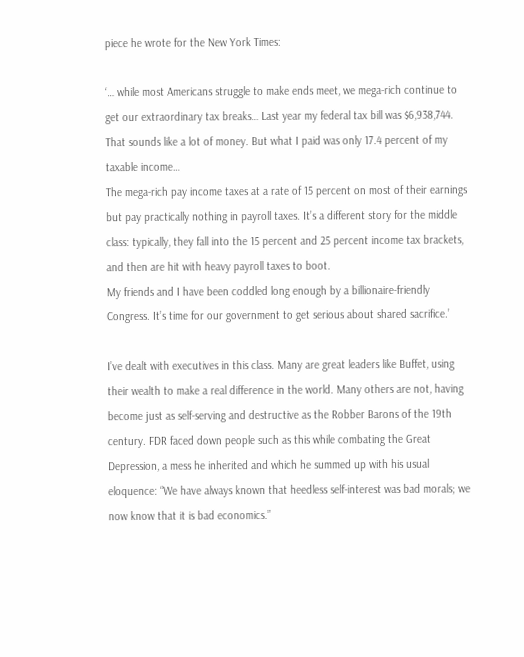piece he wrote for the New York Times:

‘… while most Americans struggle to make ends meet, we mega-rich continue to get our extraordinary tax breaks… Last year my federal tax bill was $6,938,744. That sounds like a lot of money. But what I paid was only 17.4 percent of my taxable income…
The mega-rich pay income taxes at a rate of 15 percent on most of their earnings but pay practically nothing in payroll taxes. It’s a different story for the middle class: typically, they fall into the 15 percent and 25 percent income tax brackets, and then are hit with heavy payroll taxes to boot.
My friends and I have been coddled long enough by a billionaire-friendly Congress. It’s time for our government to get serious about shared sacrifice.’

I’ve dealt with executives in this class. Many are great leaders like Buffet, using their wealth to make a real difference in the world. Many others are not, having become just as self-serving and destructive as the Robber Barons of the 19th century. FDR faced down people such as this while combating the Great Depression, a mess he inherited and which he summed up with his usual eloquence: “We have always known that heedless self-interest was bad morals; we now know that it is bad economics.”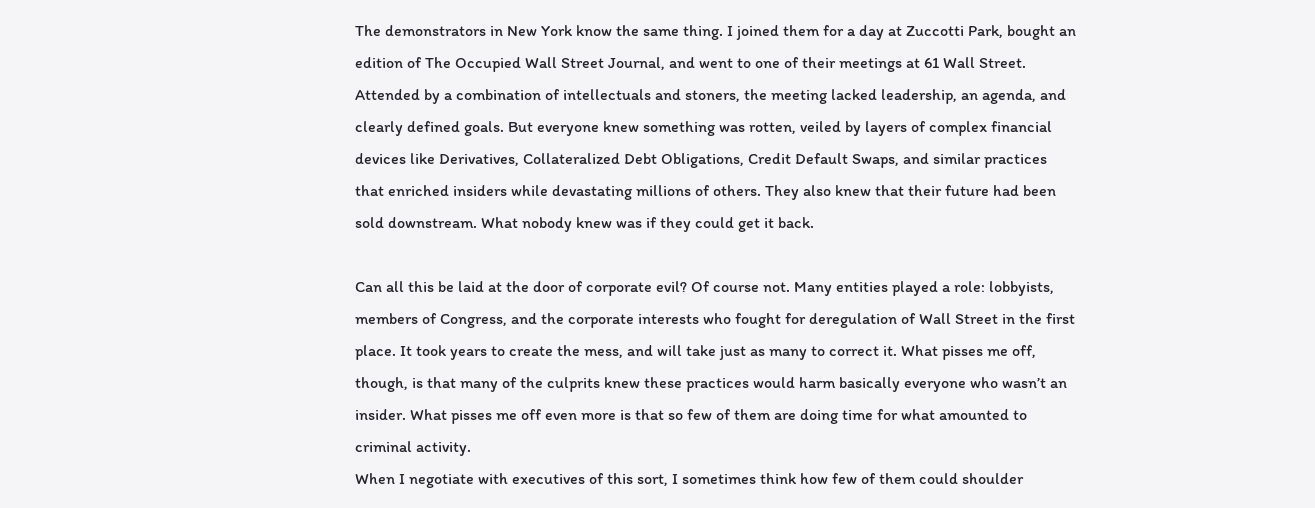The demonstrators in New York know the same thing. I joined them for a day at Zuccotti Park, bought an edition of The Occupied Wall Street Journal, and went to one of their meetings at 61 Wall Street. Attended by a combination of intellectuals and stoners, the meeting lacked leadership, an agenda, and clearly defined goals. But everyone knew something was rotten, veiled by layers of complex financial devices like Derivatives, Collateralized Debt Obligations, Credit Default Swaps, and similar practices that enriched insiders while devastating millions of others. They also knew that their future had been sold downstream. What nobody knew was if they could get it back.

Can all this be laid at the door of corporate evil? Of course not. Many entities played a role: lobbyists, members of Congress, and the corporate interests who fought for deregulation of Wall Street in the first place. It took years to create the mess, and will take just as many to correct it. What pisses me off, though, is that many of the culprits knew these practices would harm basically everyone who wasn’t an insider. What pisses me off even more is that so few of them are doing time for what amounted to criminal activity.
When I negotiate with executives of this sort, I sometimes think how few of them could shoulder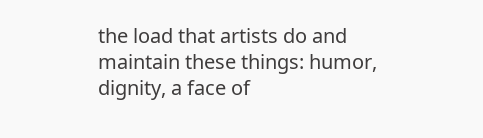the load that artists do and maintain these things: humor, dignity, a face of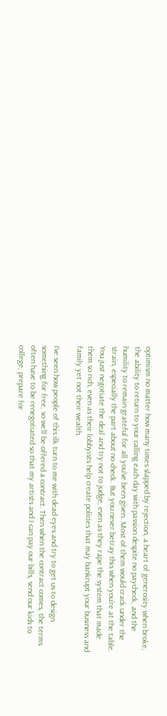optimism no matter how many times slapped by rejection, a heart of generosity when broke, the ability to return to your calling each day with passion despite no paycheck, and the humility to remain grateful for all you’ve been given. Most of them would crack under the strain, especially the part about no check. But you never betray this when you’re at the table. You just negotiate the deal and try not to judge, even as they rape the system that made them so rich, even as their lobbyists help create policies that may bankrupt your business and family yet not their wealth.

I’ve seen how people of this ilk turn to me with dead eyes and try to get us to design something for free, so we’ll be offered a contract. Then when the contract comes, the terms often have to be renegotiated so that my artists and I can pay our bills, send our kids to college, prepare for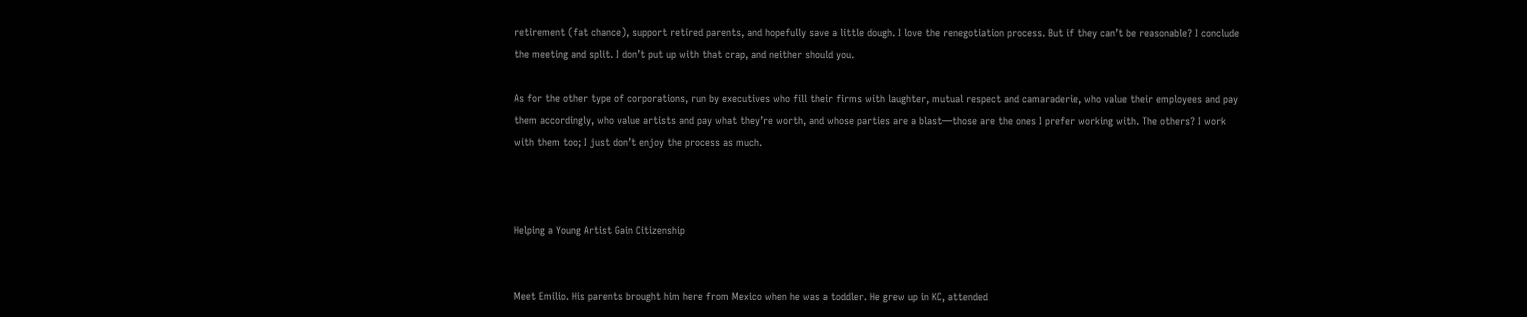retirement (fat chance), support retired parents, and hopefully save a little dough. I love the renegotiation process. But if they can’t be reasonable? I conclude the meeting and split. I don’t put up with that crap, and neither should you.

As for the other type of corporations, run by executives who fill their firms with laughter, mutual respect and camaraderie, who value their employees and pay them accordingly, who value artists and pay what they’re worth, and whose parties are a blast—those are the ones I prefer working with. The others? I work with them too; I just don’t enjoy the process as much.



Helping a Young Artist Gain Citizenship


Meet Emilio. His parents brought him here from Mexico when he was a toddler. He grew up in KC, attended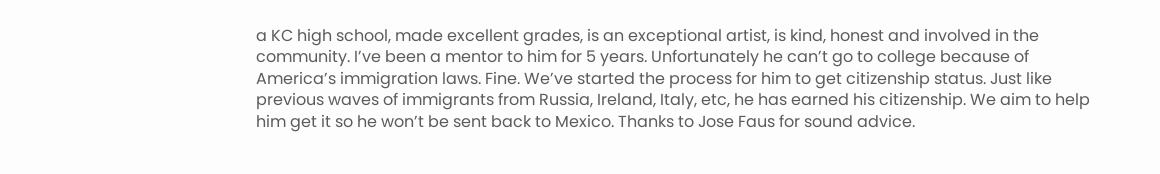a KC high school, made excellent grades, is an exceptional artist, is kind, honest and involved in the community. I’ve been a mentor to him for 5 years. Unfortunately he can’t go to college because of America’s immigration laws. Fine. We’ve started the process for him to get citizenship status. Just like previous waves of immigrants from Russia, Ireland, Italy, etc, he has earned his citizenship. We aim to help him get it so he won’t be sent back to Mexico. Thanks to Jose Faus for sound advice.